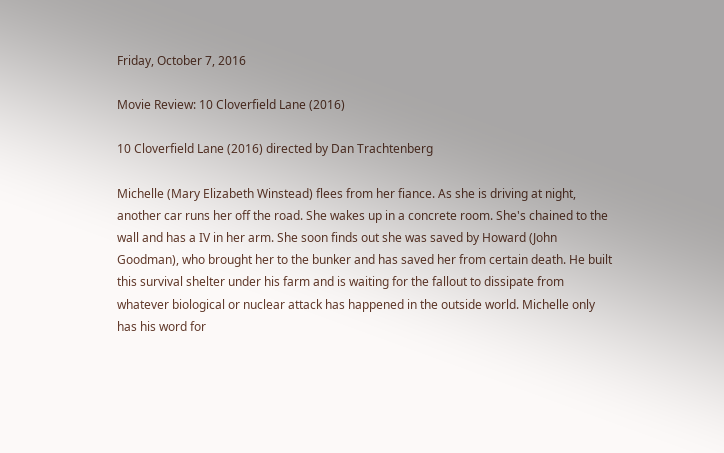Friday, October 7, 2016

Movie Review: 10 Cloverfield Lane (2016)

10 Cloverfield Lane (2016) directed by Dan Trachtenberg

Michelle (Mary Elizabeth Winstead) flees from her fiance. As she is driving at night, another car runs her off the road. She wakes up in a concrete room. She's chained to the wall and has a IV in her arm. She soon finds out she was saved by Howard (John Goodman), who brought her to the bunker and has saved her from certain death. He built this survival shelter under his farm and is waiting for the fallout to dissipate from whatever biological or nuclear attack has happened in the outside world. Michelle only has his word for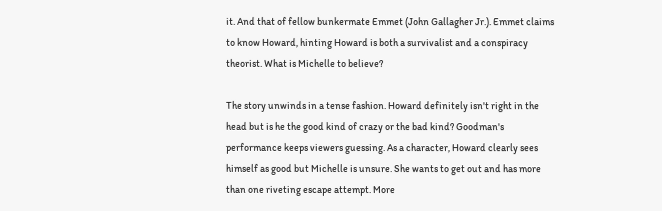it. And that of fellow bunkermate Emmet (John Gallagher Jr.). Emmet claims to know Howard, hinting Howard is both a survivalist and a conspiracy theorist. What is Michelle to believe?

The story unwinds in a tense fashion. Howard definitely isn't right in the head but is he the good kind of crazy or the bad kind? Goodman's performance keeps viewers guessing. As a character, Howard clearly sees himself as good but Michelle is unsure. She wants to get out and has more than one riveting escape attempt. More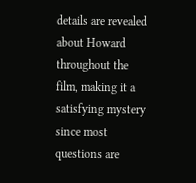details are revealed about Howard throughout the film, making it a satisfying mystery since most questions are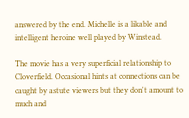answered by the end. Michelle is a likable and intelligent heroine well played by Winstead.

The movie has a very superficial relationship to Cloverfield. Occasional hints at connections can be caught by astute viewers but they don't amount to much and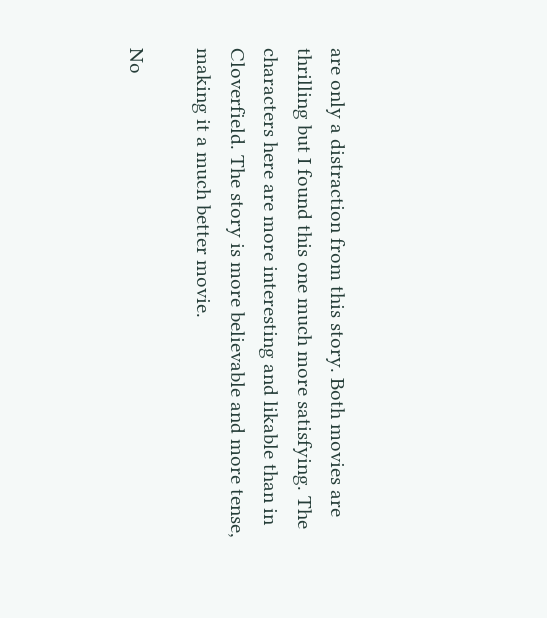are only a distraction from this story. Both movies are thrilling but I found this one much more satisfying. The characters here are more interesting and likable than in Cloverfield. The story is more believable and more tense, making it a much better movie.

No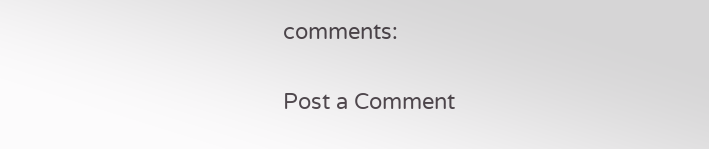comments:

Post a Comment